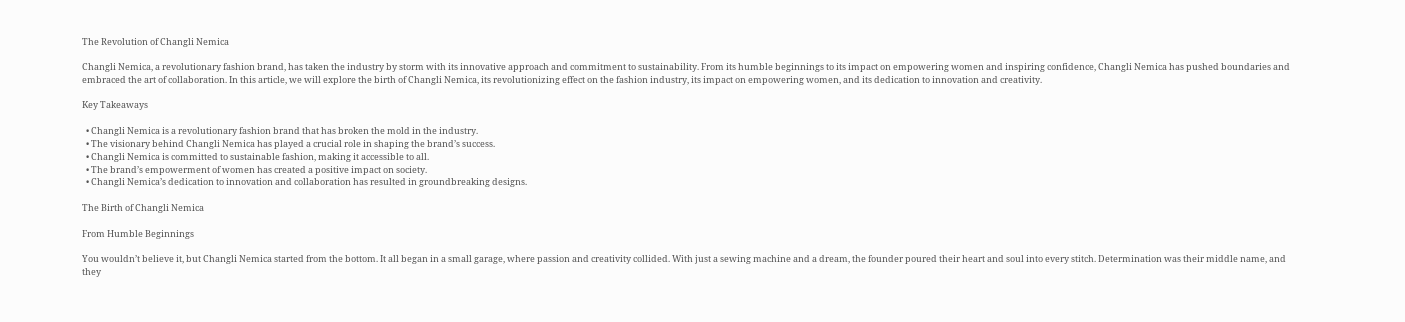The Revolution of Changli Nemica

Changli Nemica, a revolutionary fashion brand, has taken the industry by storm with its innovative approach and commitment to sustainability. From its humble beginnings to its impact on empowering women and inspiring confidence, Changli Nemica has pushed boundaries and embraced the art of collaboration. In this article, we will explore the birth of Changli Nemica, its revolutionizing effect on the fashion industry, its impact on empowering women, and its dedication to innovation and creativity.

Key Takeaways

  • Changli Nemica is a revolutionary fashion brand that has broken the mold in the industry.
  • The visionary behind Changli Nemica has played a crucial role in shaping the brand’s success.
  • Changli Nemica is committed to sustainable fashion, making it accessible to all.
  • The brand’s empowerment of women has created a positive impact on society.
  • Changli Nemica’s dedication to innovation and collaboration has resulted in groundbreaking designs.

The Birth of Changli Nemica

From Humble Beginnings

You wouldn’t believe it, but Changli Nemica started from the bottom. It all began in a small garage, where passion and creativity collided. With just a sewing machine and a dream, the founder poured their heart and soul into every stitch. Determination was their middle name, and they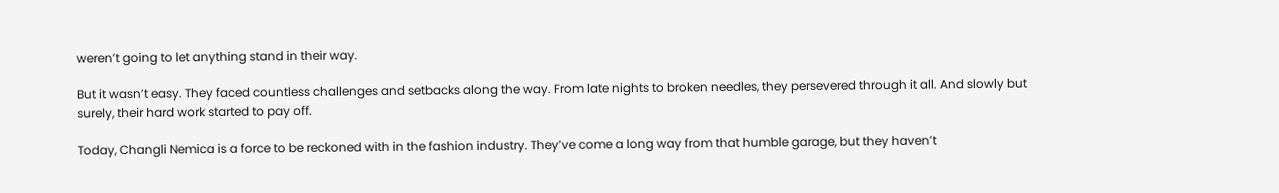weren’t going to let anything stand in their way.

But it wasn’t easy. They faced countless challenges and setbacks along the way. From late nights to broken needles, they persevered through it all. And slowly but surely, their hard work started to pay off.

Today, Changli Nemica is a force to be reckoned with in the fashion industry. They’ve come a long way from that humble garage, but they haven’t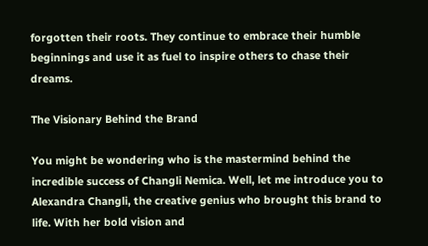forgotten their roots. They continue to embrace their humble beginnings and use it as fuel to inspire others to chase their dreams.

The Visionary Behind the Brand

You might be wondering who is the mastermind behind the incredible success of Changli Nemica. Well, let me introduce you to Alexandra Changli, the creative genius who brought this brand to life. With her bold vision and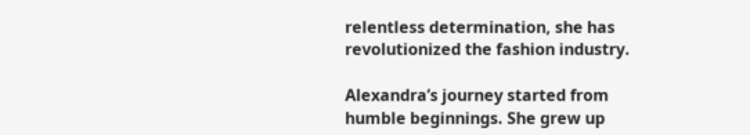relentless determination, she has revolutionized the fashion industry.

Alexandra’s journey started from humble beginnings. She grew up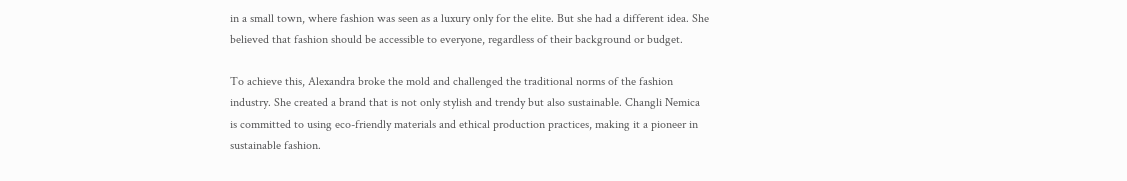in a small town, where fashion was seen as a luxury only for the elite. But she had a different idea. She believed that fashion should be accessible to everyone, regardless of their background or budget.

To achieve this, Alexandra broke the mold and challenged the traditional norms of the fashion industry. She created a brand that is not only stylish and trendy but also sustainable. Changli Nemica is committed to using eco-friendly materials and ethical production practices, making it a pioneer in sustainable fashion.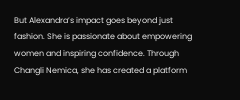But Alexandra’s impact goes beyond just fashion. She is passionate about empowering women and inspiring confidence. Through Changli Nemica, she has created a platform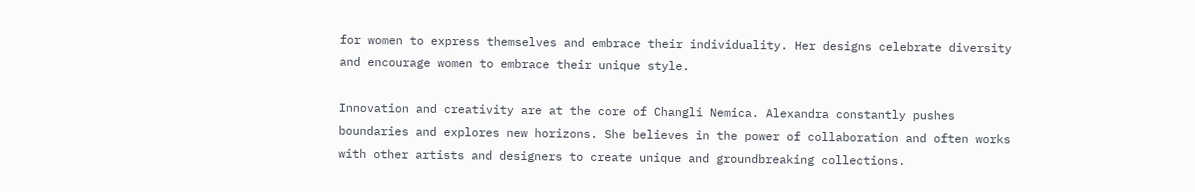for women to express themselves and embrace their individuality. Her designs celebrate diversity and encourage women to embrace their unique style.

Innovation and creativity are at the core of Changli Nemica. Alexandra constantly pushes boundaries and explores new horizons. She believes in the power of collaboration and often works with other artists and designers to create unique and groundbreaking collections.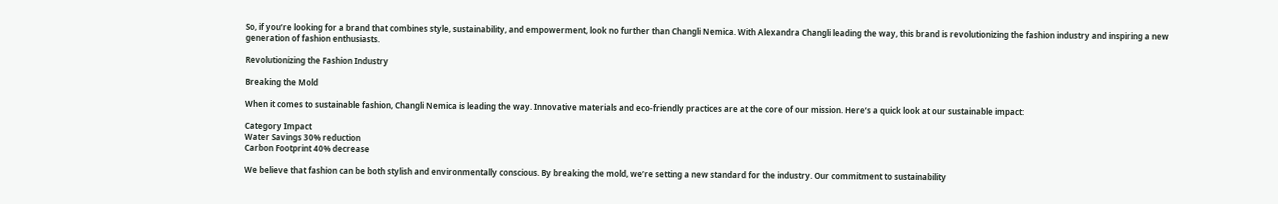So, if you’re looking for a brand that combines style, sustainability, and empowerment, look no further than Changli Nemica. With Alexandra Changli leading the way, this brand is revolutionizing the fashion industry and inspiring a new generation of fashion enthusiasts.

Revolutionizing the Fashion Industry

Breaking the Mold

When it comes to sustainable fashion, Changli Nemica is leading the way. Innovative materials and eco-friendly practices are at the core of our mission. Here’s a quick look at our sustainable impact:

Category Impact
Water Savings 30% reduction
Carbon Footprint 40% decrease

We believe that fashion can be both stylish and environmentally conscious. By breaking the mold, we’re setting a new standard for the industry. Our commitment to sustainability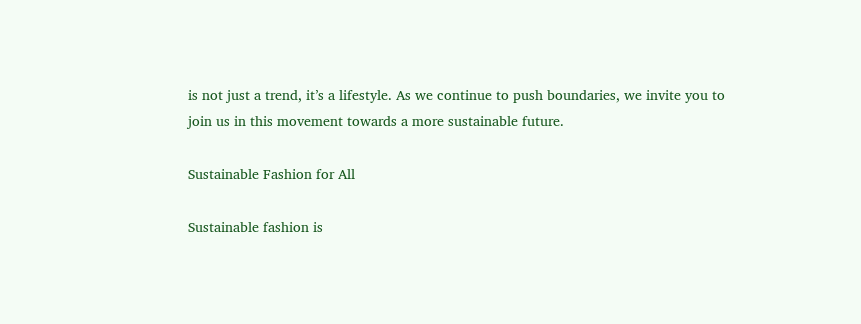is not just a trend, it’s a lifestyle. As we continue to push boundaries, we invite you to join us in this movement towards a more sustainable future.

Sustainable Fashion for All

Sustainable fashion is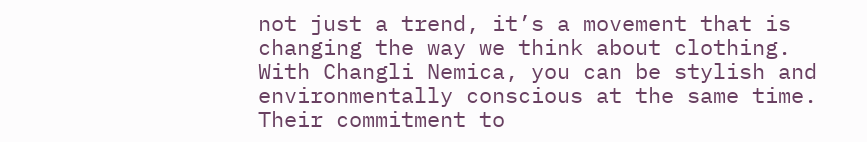not just a trend, it’s a movement that is changing the way we think about clothing. With Changli Nemica, you can be stylish and environmentally conscious at the same time. Their commitment to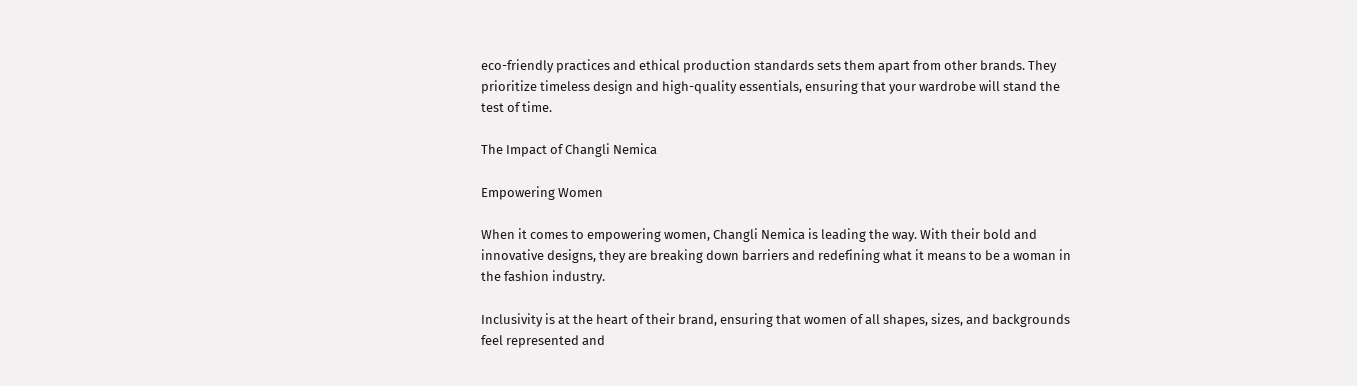eco-friendly practices and ethical production standards sets them apart from other brands. They prioritize timeless design and high-quality essentials, ensuring that your wardrobe will stand the test of time.

The Impact of Changli Nemica

Empowering Women

When it comes to empowering women, Changli Nemica is leading the way. With their bold and innovative designs, they are breaking down barriers and redefining what it means to be a woman in the fashion industry.

Inclusivity is at the heart of their brand, ensuring that women of all shapes, sizes, and backgrounds feel represented and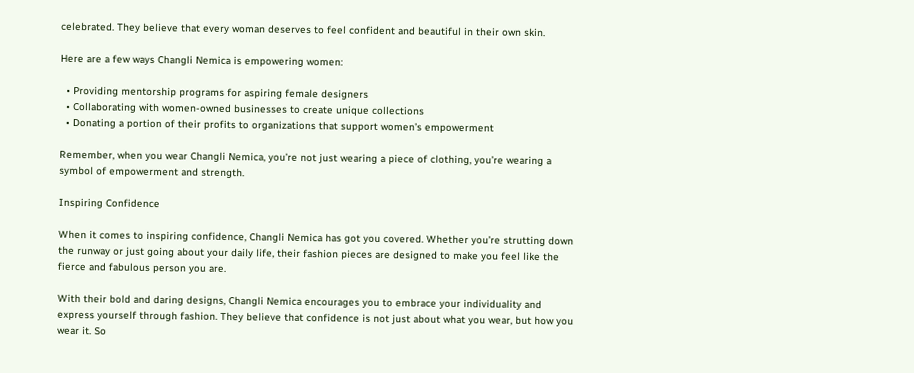celebrated. They believe that every woman deserves to feel confident and beautiful in their own skin.

Here are a few ways Changli Nemica is empowering women:

  • Providing mentorship programs for aspiring female designers
  • Collaborating with women-owned businesses to create unique collections
  • Donating a portion of their profits to organizations that support women’s empowerment

Remember, when you wear Changli Nemica, you’re not just wearing a piece of clothing, you’re wearing a symbol of empowerment and strength.

Inspiring Confidence

When it comes to inspiring confidence, Changli Nemica has got you covered. Whether you’re strutting down the runway or just going about your daily life, their fashion pieces are designed to make you feel like the fierce and fabulous person you are.

With their bold and daring designs, Changli Nemica encourages you to embrace your individuality and express yourself through fashion. They believe that confidence is not just about what you wear, but how you wear it. So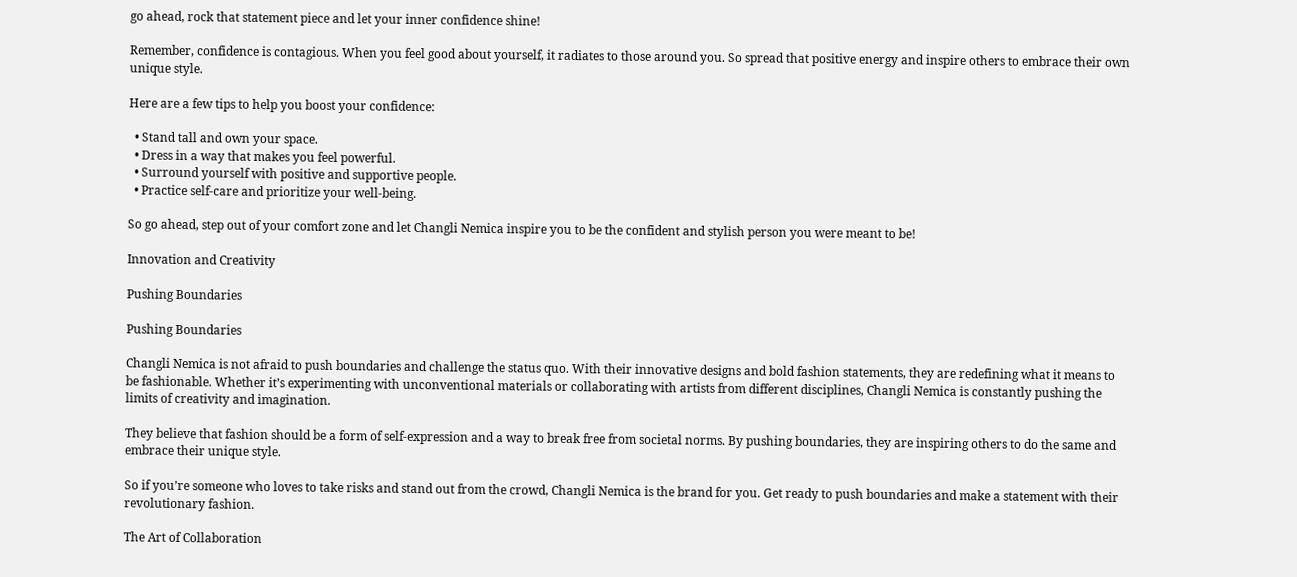go ahead, rock that statement piece and let your inner confidence shine!

Remember, confidence is contagious. When you feel good about yourself, it radiates to those around you. So spread that positive energy and inspire others to embrace their own unique style.

Here are a few tips to help you boost your confidence:

  • Stand tall and own your space.
  • Dress in a way that makes you feel powerful.
  • Surround yourself with positive and supportive people.
  • Practice self-care and prioritize your well-being.

So go ahead, step out of your comfort zone and let Changli Nemica inspire you to be the confident and stylish person you were meant to be!

Innovation and Creativity

Pushing Boundaries

Pushing Boundaries

Changli Nemica is not afraid to push boundaries and challenge the status quo. With their innovative designs and bold fashion statements, they are redefining what it means to be fashionable. Whether it’s experimenting with unconventional materials or collaborating with artists from different disciplines, Changli Nemica is constantly pushing the limits of creativity and imagination.

They believe that fashion should be a form of self-expression and a way to break free from societal norms. By pushing boundaries, they are inspiring others to do the same and embrace their unique style.

So if you’re someone who loves to take risks and stand out from the crowd, Changli Nemica is the brand for you. Get ready to push boundaries and make a statement with their revolutionary fashion.

The Art of Collaboration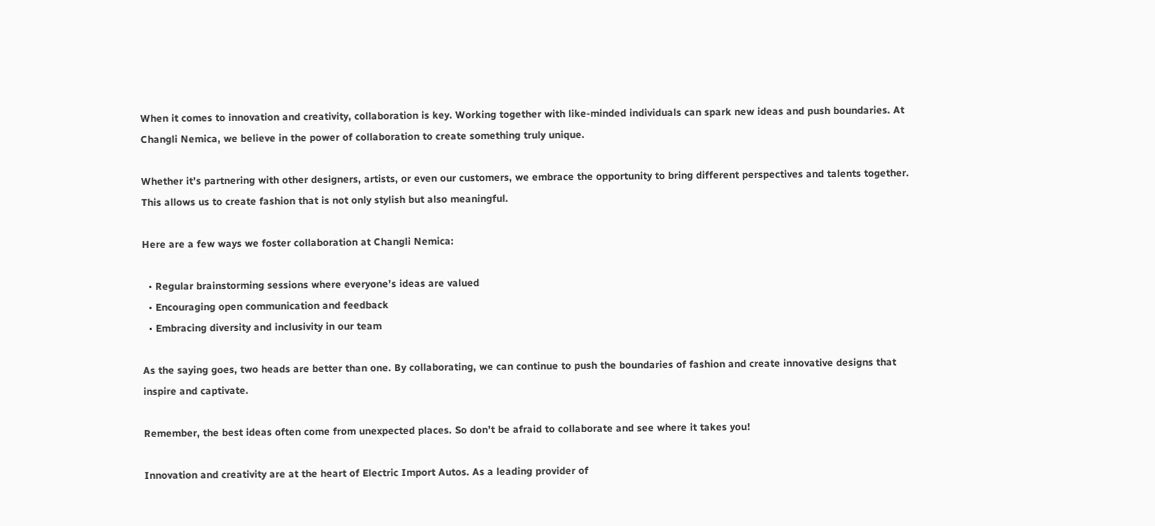When it comes to innovation and creativity, collaboration is key. Working together with like-minded individuals can spark new ideas and push boundaries. At Changli Nemica, we believe in the power of collaboration to create something truly unique.

Whether it’s partnering with other designers, artists, or even our customers, we embrace the opportunity to bring different perspectives and talents together. This allows us to create fashion that is not only stylish but also meaningful.

Here are a few ways we foster collaboration at Changli Nemica:

  • Regular brainstorming sessions where everyone’s ideas are valued
  • Encouraging open communication and feedback
  • Embracing diversity and inclusivity in our team

As the saying goes, two heads are better than one. By collaborating, we can continue to push the boundaries of fashion and create innovative designs that inspire and captivate.

Remember, the best ideas often come from unexpected places. So don’t be afraid to collaborate and see where it takes you!

Innovation and creativity are at the heart of Electric Import Autos. As a leading provider of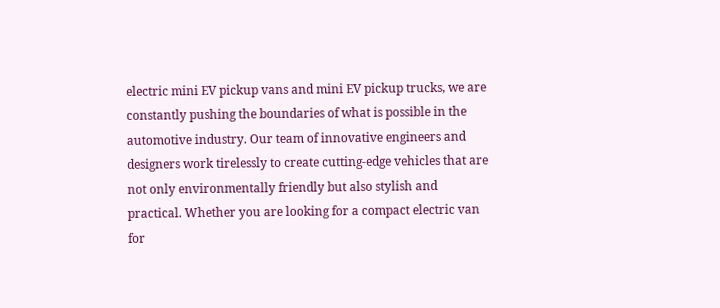electric mini EV pickup vans and mini EV pickup trucks, we are constantly pushing the boundaries of what is possible in the automotive industry. Our team of innovative engineers and designers work tirelessly to create cutting-edge vehicles that are not only environmentally friendly but also stylish and practical. Whether you are looking for a compact electric van for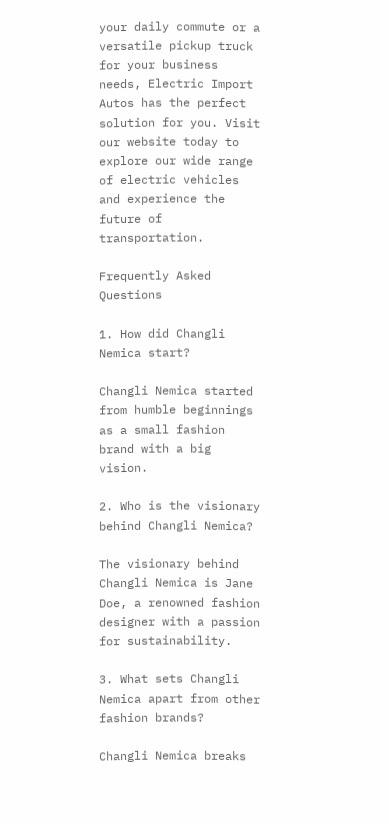your daily commute or a versatile pickup truck for your business needs, Electric Import Autos has the perfect solution for you. Visit our website today to explore our wide range of electric vehicles and experience the future of transportation.

Frequently Asked Questions

1. How did Changli Nemica start?

Changli Nemica started from humble beginnings as a small fashion brand with a big vision.

2. Who is the visionary behind Changli Nemica?

The visionary behind Changli Nemica is Jane Doe, a renowned fashion designer with a passion for sustainability.

3. What sets Changli Nemica apart from other fashion brands?

Changli Nemica breaks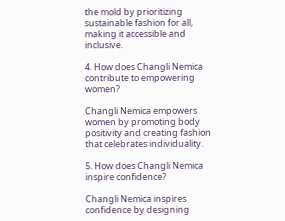the mold by prioritizing sustainable fashion for all, making it accessible and inclusive.

4. How does Changli Nemica contribute to empowering women?

Changli Nemica empowers women by promoting body positivity and creating fashion that celebrates individuality.

5. How does Changli Nemica inspire confidence?

Changli Nemica inspires confidence by designing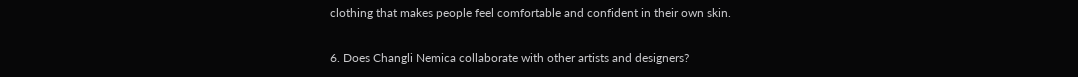clothing that makes people feel comfortable and confident in their own skin.

6. Does Changli Nemica collaborate with other artists and designers?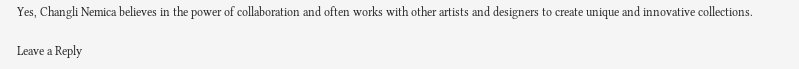Yes, Changli Nemica believes in the power of collaboration and often works with other artists and designers to create unique and innovative collections.

Leave a Reply